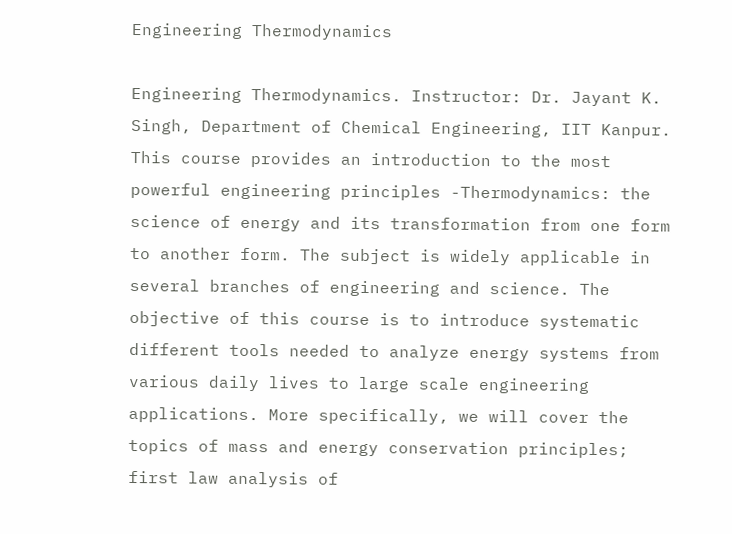Engineering Thermodynamics

Engineering Thermodynamics. Instructor: Dr. Jayant K. Singh, Department of Chemical Engineering, IIT Kanpur. This course provides an introduction to the most powerful engineering principles -Thermodynamics: the science of energy and its transformation from one form to another form. The subject is widely applicable in several branches of engineering and science. The objective of this course is to introduce systematic different tools needed to analyze energy systems from various daily lives to large scale engineering applications. More specifically, we will cover the topics of mass and energy conservation principles; first law analysis of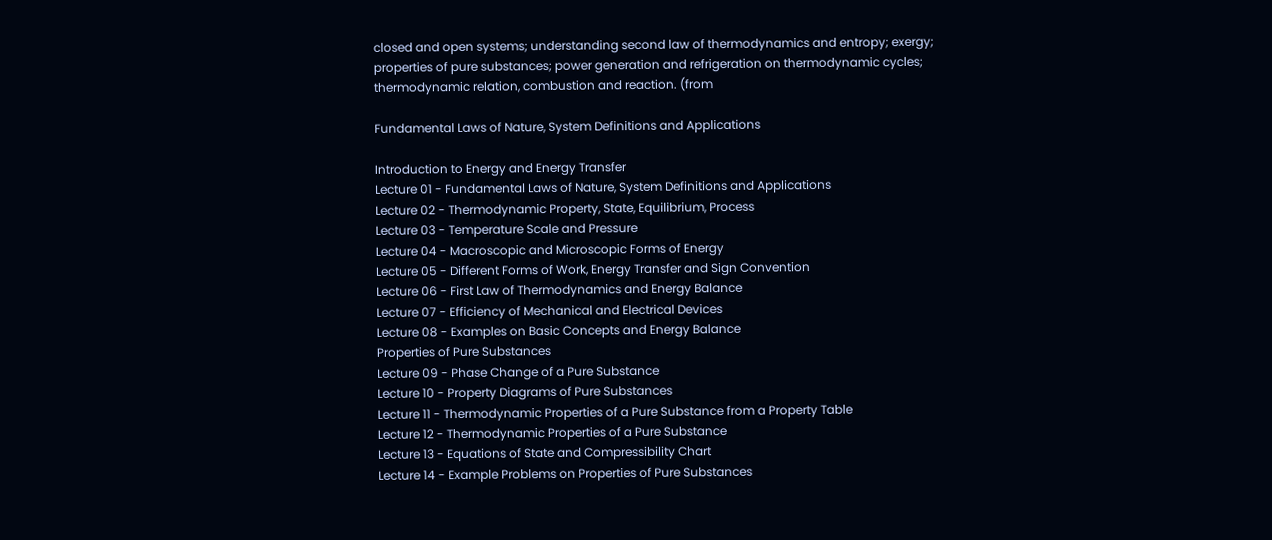closed and open systems; understanding second law of thermodynamics and entropy; exergy; properties of pure substances; power generation and refrigeration on thermodynamic cycles; thermodynamic relation, combustion and reaction. (from

Fundamental Laws of Nature, System Definitions and Applications

Introduction to Energy and Energy Transfer
Lecture 01 - Fundamental Laws of Nature, System Definitions and Applications
Lecture 02 - Thermodynamic Property, State, Equilibrium, Process
Lecture 03 - Temperature Scale and Pressure
Lecture 04 - Macroscopic and Microscopic Forms of Energy
Lecture 05 - Different Forms of Work, Energy Transfer and Sign Convention
Lecture 06 - First Law of Thermodynamics and Energy Balance
Lecture 07 - Efficiency of Mechanical and Electrical Devices
Lecture 08 - Examples on Basic Concepts and Energy Balance
Properties of Pure Substances
Lecture 09 - Phase Change of a Pure Substance
Lecture 10 - Property Diagrams of Pure Substances
Lecture 11 - Thermodynamic Properties of a Pure Substance from a Property Table
Lecture 12 - Thermodynamic Properties of a Pure Substance
Lecture 13 - Equations of State and Compressibility Chart
Lecture 14 - Example Problems on Properties of Pure Substances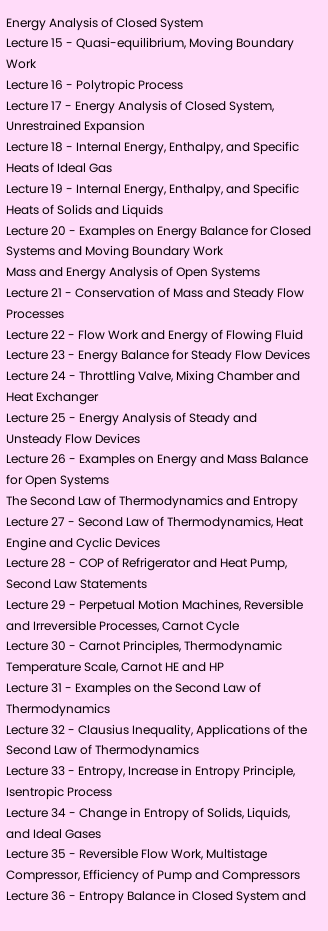Energy Analysis of Closed System
Lecture 15 - Quasi-equilibrium, Moving Boundary Work
Lecture 16 - Polytropic Process
Lecture 17 - Energy Analysis of Closed System, Unrestrained Expansion
Lecture 18 - Internal Energy, Enthalpy, and Specific Heats of Ideal Gas
Lecture 19 - Internal Energy, Enthalpy, and Specific Heats of Solids and Liquids
Lecture 20 - Examples on Energy Balance for Closed Systems and Moving Boundary Work
Mass and Energy Analysis of Open Systems
Lecture 21 - Conservation of Mass and Steady Flow Processes
Lecture 22 - Flow Work and Energy of Flowing Fluid
Lecture 23 - Energy Balance for Steady Flow Devices
Lecture 24 - Throttling Valve, Mixing Chamber and Heat Exchanger
Lecture 25 - Energy Analysis of Steady and Unsteady Flow Devices
Lecture 26 - Examples on Energy and Mass Balance for Open Systems
The Second Law of Thermodynamics and Entropy
Lecture 27 - Second Law of Thermodynamics, Heat Engine and Cyclic Devices
Lecture 28 - COP of Refrigerator and Heat Pump, Second Law Statements
Lecture 29 - Perpetual Motion Machines, Reversible and Irreversible Processes, Carnot Cycle
Lecture 30 - Carnot Principles, Thermodynamic Temperature Scale, Carnot HE and HP
Lecture 31 - Examples on the Second Law of Thermodynamics
Lecture 32 - Clausius Inequality, Applications of the Second Law of Thermodynamics
Lecture 33 - Entropy, Increase in Entropy Principle, Isentropic Process
Lecture 34 - Change in Entropy of Solids, Liquids, and Ideal Gases
Lecture 35 - Reversible Flow Work, Multistage Compressor, Efficiency of Pump and Compressors
Lecture 36 - Entropy Balance in Closed System and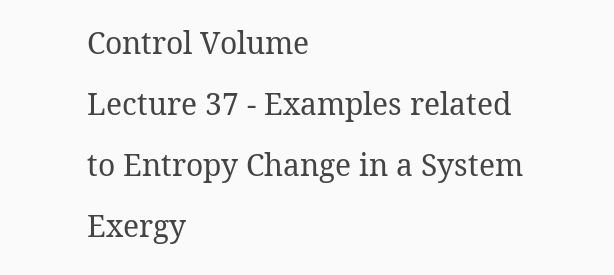Control Volume
Lecture 37 - Examples related to Entropy Change in a System
Exergy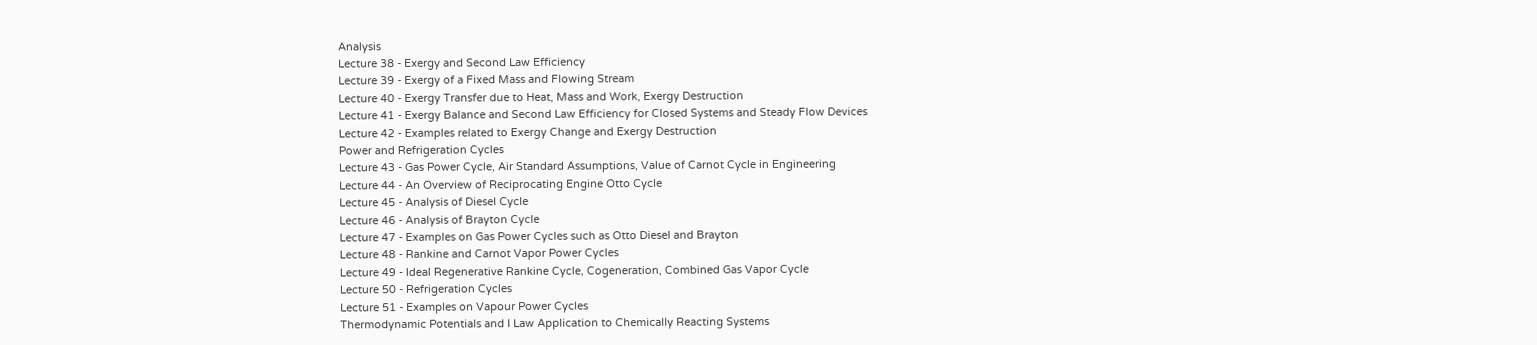Analysis
Lecture 38 - Exergy and Second Law Efficiency
Lecture 39 - Exergy of a Fixed Mass and Flowing Stream
Lecture 40 - Exergy Transfer due to Heat, Mass and Work, Exergy Destruction
Lecture 41 - Exergy Balance and Second Law Efficiency for Closed Systems and Steady Flow Devices
Lecture 42 - Examples related to Exergy Change and Exergy Destruction
Power and Refrigeration Cycles
Lecture 43 - Gas Power Cycle, Air Standard Assumptions, Value of Carnot Cycle in Engineering
Lecture 44 - An Overview of Reciprocating Engine Otto Cycle
Lecture 45 - Analysis of Diesel Cycle
Lecture 46 - Analysis of Brayton Cycle
Lecture 47 - Examples on Gas Power Cycles such as Otto Diesel and Brayton
Lecture 48 - Rankine and Carnot Vapor Power Cycles
Lecture 49 - Ideal Regenerative Rankine Cycle, Cogeneration, Combined Gas Vapor Cycle
Lecture 50 - Refrigeration Cycles
Lecture 51 - Examples on Vapour Power Cycles
Thermodynamic Potentials and I Law Application to Chemically Reacting Systems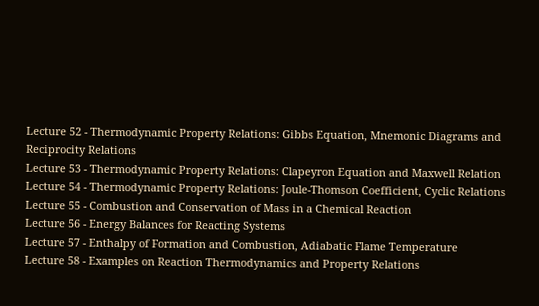Lecture 52 - Thermodynamic Property Relations: Gibbs Equation, Mnemonic Diagrams and Reciprocity Relations
Lecture 53 - Thermodynamic Property Relations: Clapeyron Equation and Maxwell Relation
Lecture 54 - Thermodynamic Property Relations: Joule-Thomson Coefficient, Cyclic Relations
Lecture 55 - Combustion and Conservation of Mass in a Chemical Reaction
Lecture 56 - Energy Balances for Reacting Systems
Lecture 57 - Enthalpy of Formation and Combustion, Adiabatic Flame Temperature
Lecture 58 - Examples on Reaction Thermodynamics and Property Relations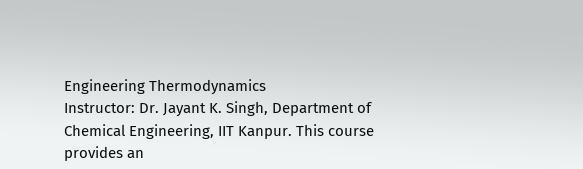Engineering Thermodynamics
Instructor: Dr. Jayant K. Singh, Department of Chemical Engineering, IIT Kanpur. This course provides an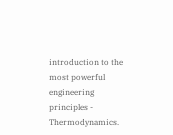introduction to the most powerful engineering principles - Thermodynamics.